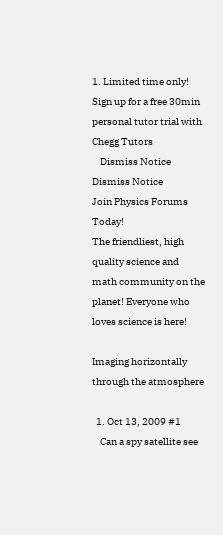1. Limited time only! Sign up for a free 30min personal tutor trial with Chegg Tutors
    Dismiss Notice
Dismiss Notice
Join Physics Forums Today!
The friendliest, high quality science and math community on the planet! Everyone who loves science is here!

Imaging horizontally through the atmosphere

  1. Oct 13, 2009 #1
    Can a spy satellite see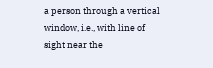a person through a vertical window, i.e., with line of sight near the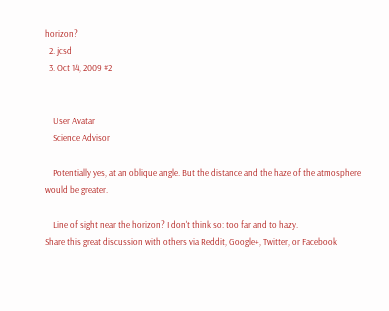horizon?
  2. jcsd
  3. Oct 14, 2009 #2


    User Avatar
    Science Advisor

    Potentially yes, at an oblique angle. But the distance and the haze of the atmosphere would be greater.

    Line of sight near the horizon? I don't think so: too far and to hazy.
Share this great discussion with others via Reddit, Google+, Twitter, or Facebook